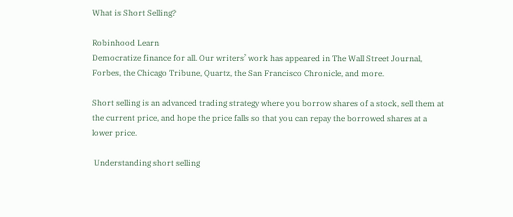What is Short Selling?

Robinhood Learn
Democratize finance for all. Our writers’ work has appeared in The Wall Street Journal, Forbes, the Chicago Tribune, Quartz, the San Francisco Chronicle, and more.

Short selling is an advanced trading strategy where you borrow shares of a stock, sell them at the current price, and hope the price falls so that you can repay the borrowed shares at a lower price.

 Understanding short selling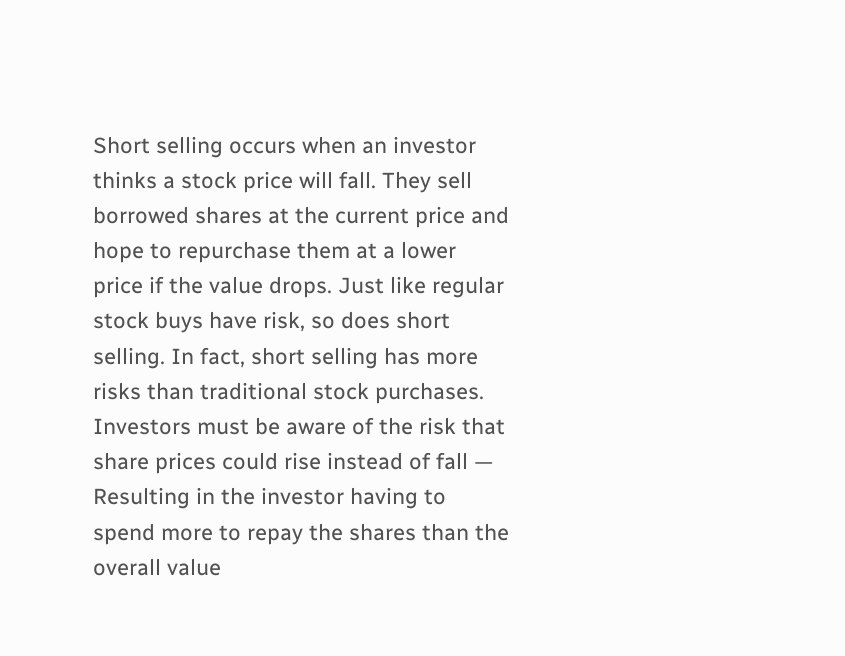Short selling occurs when an investor thinks a stock price will fall. They sell borrowed shares at the current price and hope to repurchase them at a lower price if the value drops. Just like regular stock buys have risk, so does short selling. In fact, short selling has more risks than traditional stock purchases. Investors must be aware of the risk that share prices could rise instead of fall — Resulting in the investor having to spend more to repay the shares than the overall value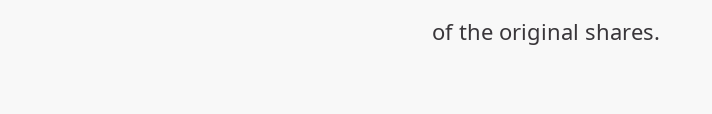of the original shares.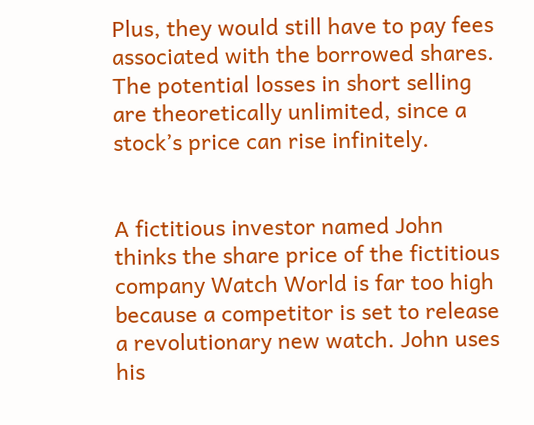Plus, they would still have to pay fees associated with the borrowed shares. The potential losses in short selling are theoretically unlimited, since a stock’s price can rise infinitely.


A fictitious investor named John thinks the share price of the fictitious company Watch World is far too high because a competitor is set to release a revolutionary new watch. John uses his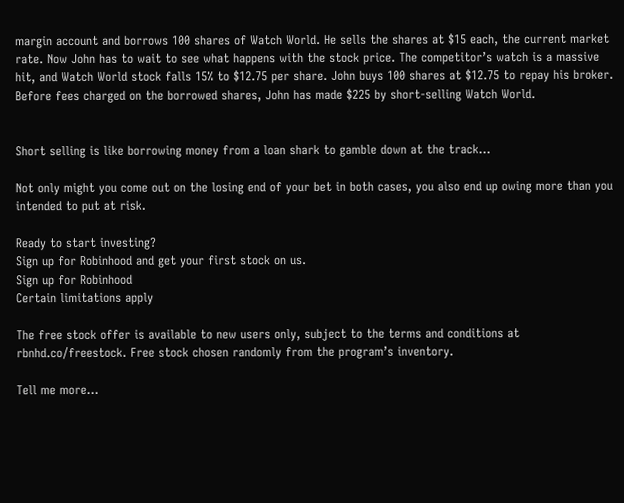margin account and borrows 100 shares of Watch World. He sells the shares at $15 each, the current market rate. Now John has to wait to see what happens with the stock price. The competitor’s watch is a massive hit, and Watch World stock falls 15% to $12.75 per share. John buys 100 shares at $12.75 to repay his broker. Before fees charged on the borrowed shares, John has made $225 by short-selling Watch World.


Short selling is like borrowing money from a loan shark to gamble down at the track…

Not only might you come out on the losing end of your bet in both cases, you also end up owing more than you intended to put at risk.

Ready to start investing?
Sign up for Robinhood and get your first stock on us.
Sign up for Robinhood
Certain limitations apply

The free stock offer is available to new users only, subject to the terms and conditions at rbnhd.co/freestock. Free stock chosen randomly from the program’s inventory.

Tell me more…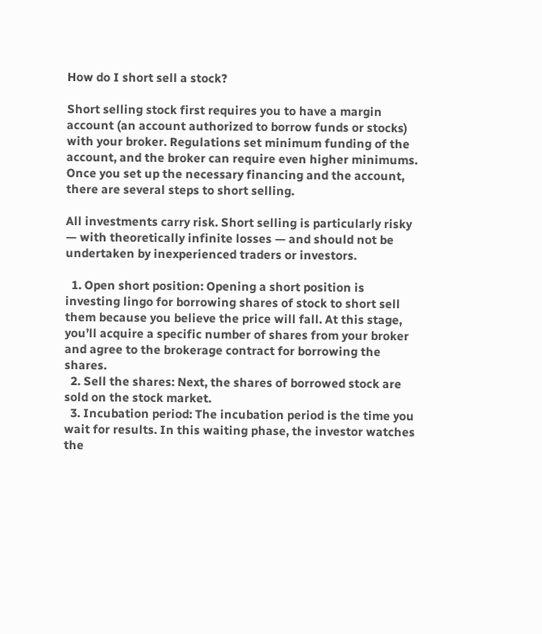How do I short sell a stock?

Short selling stock first requires you to have a margin account (an account authorized to borrow funds or stocks) with your broker. Regulations set minimum funding of the account, and the broker can require even higher minimums. Once you set up the necessary financing and the account, there are several steps to short selling.

All investments carry risk. Short selling is particularly risky — with theoretically infinite losses — and should not be undertaken by inexperienced traders or investors.

  1. Open short position: Opening a short position is investing lingo for borrowing shares of stock to short sell them because you believe the price will fall. At this stage, you’ll acquire a specific number of shares from your broker and agree to the brokerage contract for borrowing the shares.
  2. Sell the shares: Next, the shares of borrowed stock are sold on the stock market.
  3. Incubation period: The incubation period is the time you wait for results. In this waiting phase, the investor watches the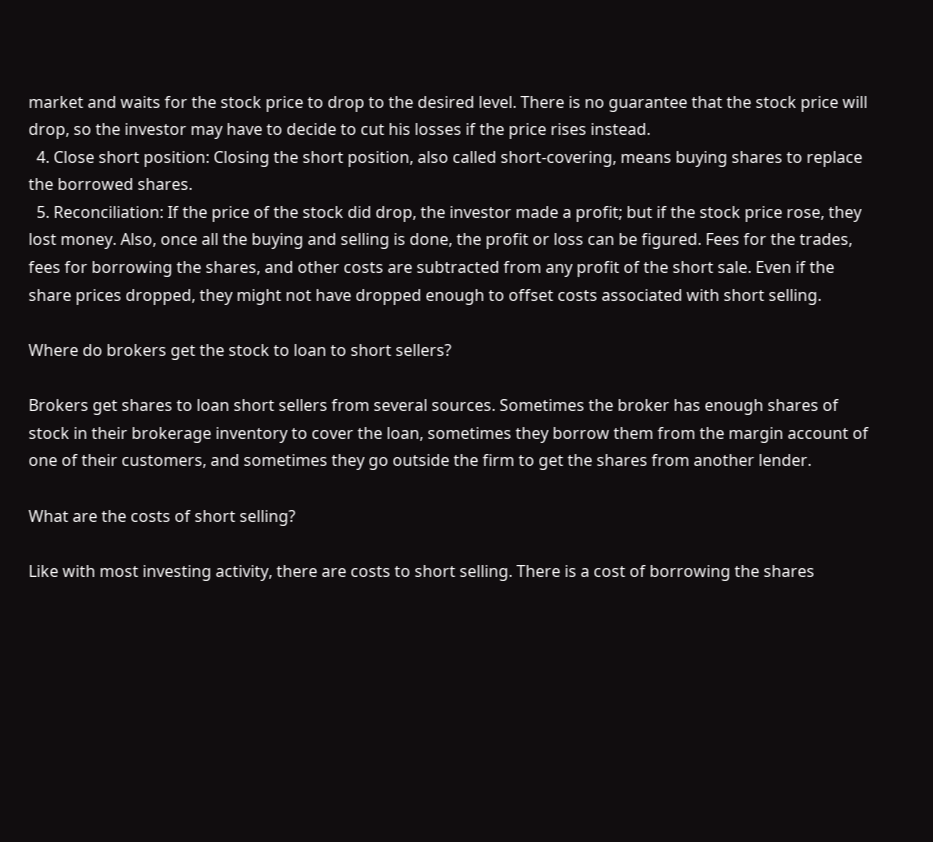market and waits for the stock price to drop to the desired level. There is no guarantee that the stock price will drop, so the investor may have to decide to cut his losses if the price rises instead.
  4. Close short position: Closing the short position, also called short-covering, means buying shares to replace the borrowed shares.
  5. Reconciliation: If the price of the stock did drop, the investor made a profit; but if the stock price rose, they lost money. Also, once all the buying and selling is done, the profit or loss can be figured. Fees for the trades, fees for borrowing the shares, and other costs are subtracted from any profit of the short sale. Even if the share prices dropped, they might not have dropped enough to offset costs associated with short selling.

Where do brokers get the stock to loan to short sellers?

Brokers get shares to loan short sellers from several sources. Sometimes the broker has enough shares of stock in their brokerage inventory to cover the loan, sometimes they borrow them from the margin account of one of their customers, and sometimes they go outside the firm to get the shares from another lender.

What are the costs of short selling?

Like with most investing activity, there are costs to short selling. There is a cost of borrowing the shares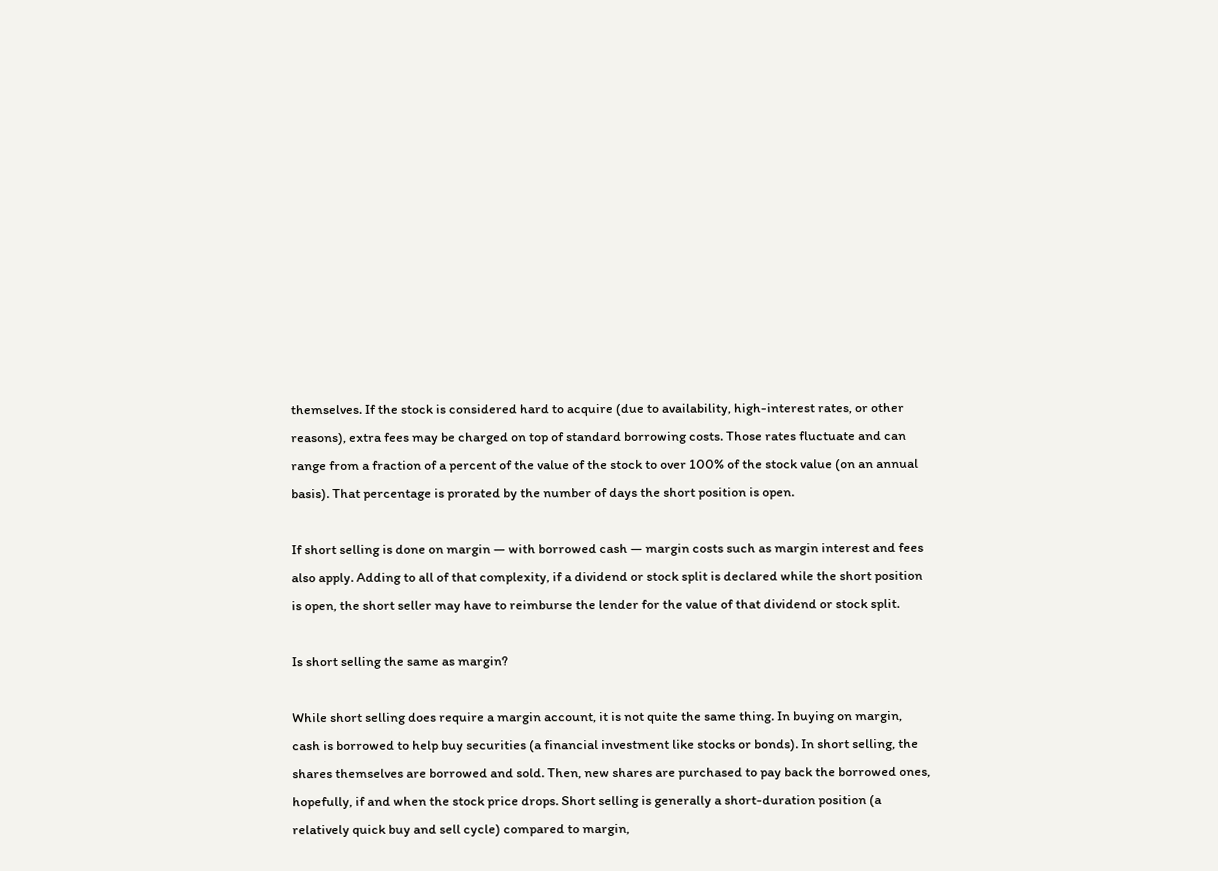themselves. If the stock is considered hard to acquire (due to availability, high-interest rates, or other reasons), extra fees may be charged on top of standard borrowing costs. Those rates fluctuate and can range from a fraction of a percent of the value of the stock to over 100% of the stock value (on an annual basis). That percentage is prorated by the number of days the short position is open.

If short selling is done on margin — with borrowed cash — margin costs such as margin interest and fees also apply. Adding to all of that complexity, if a dividend or stock split is declared while the short position is open, the short seller may have to reimburse the lender for the value of that dividend or stock split.

Is short selling the same as margin?

While short selling does require a margin account, it is not quite the same thing. In buying on margin, cash is borrowed to help buy securities (a financial investment like stocks or bonds). In short selling, the shares themselves are borrowed and sold. Then, new shares are purchased to pay back the borrowed ones, hopefully, if and when the stock price drops. Short selling is generally a short-duration position (a relatively quick buy and sell cycle) compared to margin,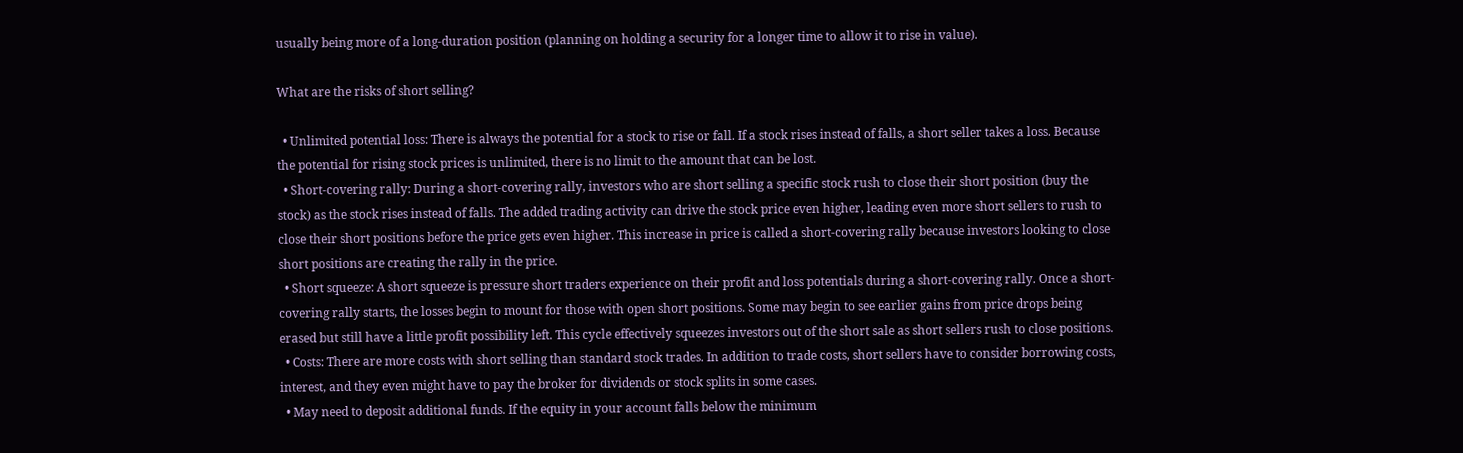usually being more of a long-duration position (planning on holding a security for a longer time to allow it to rise in value).

What are the risks of short selling?

  • Unlimited potential loss: There is always the potential for a stock to rise or fall. If a stock rises instead of falls, a short seller takes a loss. Because the potential for rising stock prices is unlimited, there is no limit to the amount that can be lost.
  • Short-covering rally: During a short-covering rally, investors who are short selling a specific stock rush to close their short position (buy the stock) as the stock rises instead of falls. The added trading activity can drive the stock price even higher, leading even more short sellers to rush to close their short positions before the price gets even higher. This increase in price is called a short-covering rally because investors looking to close short positions are creating the rally in the price.
  • Short squeeze: A short squeeze is pressure short traders experience on their profit and loss potentials during a short-covering rally. Once a short-covering rally starts, the losses begin to mount for those with open short positions. Some may begin to see earlier gains from price drops being erased but still have a little profit possibility left. This cycle effectively squeezes investors out of the short sale as short sellers rush to close positions.
  • Costs: There are more costs with short selling than standard stock trades. In addition to trade costs, short sellers have to consider borrowing costs, interest, and they even might have to pay the broker for dividends or stock splits in some cases.
  • May need to deposit additional funds. If the equity in your account falls below the minimum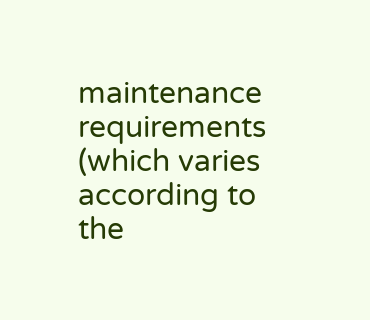maintenance requirements (which varies according to the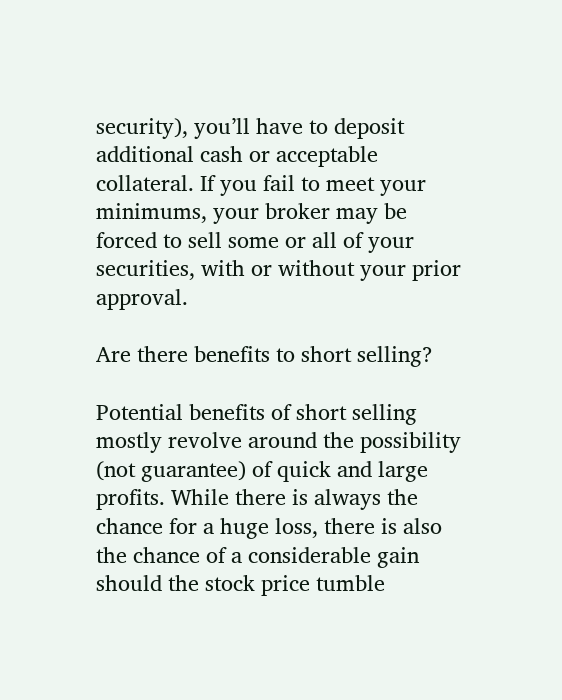security), you’ll have to deposit additional cash or acceptable collateral. If you fail to meet your minimums, your broker may be forced to sell some or all of your securities, with or without your prior approval.

Are there benefits to short selling?

Potential benefits of short selling mostly revolve around the possibility (not guarantee) of quick and large profits. While there is always the chance for a huge loss, there is also the chance of a considerable gain should the stock price tumble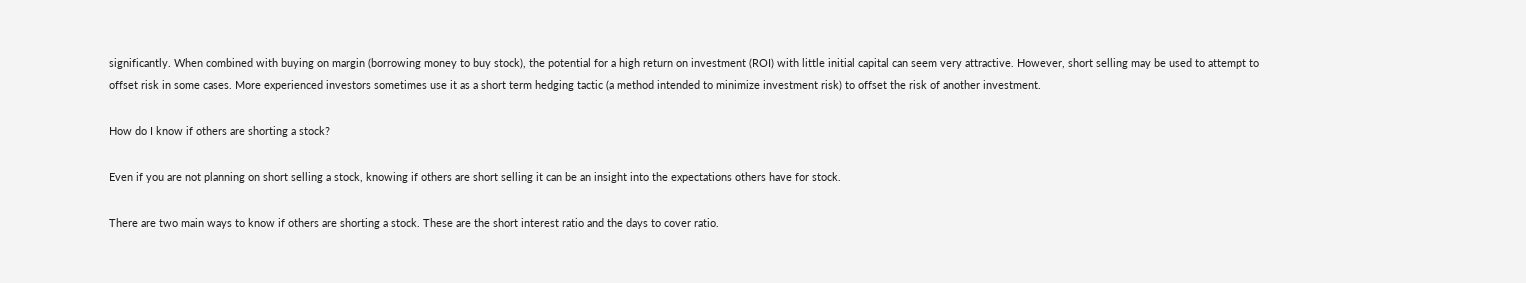significantly. When combined with buying on margin (borrowing money to buy stock), the potential for a high return on investment (ROI) with little initial capital can seem very attractive. However, short selling may be used to attempt to offset risk in some cases. More experienced investors sometimes use it as a short term hedging tactic (a method intended to minimize investment risk) to offset the risk of another investment.

How do I know if others are shorting a stock?

Even if you are not planning on short selling a stock, knowing if others are short selling it can be an insight into the expectations others have for stock.

There are two main ways to know if others are shorting a stock. These are the short interest ratio and the days to cover ratio.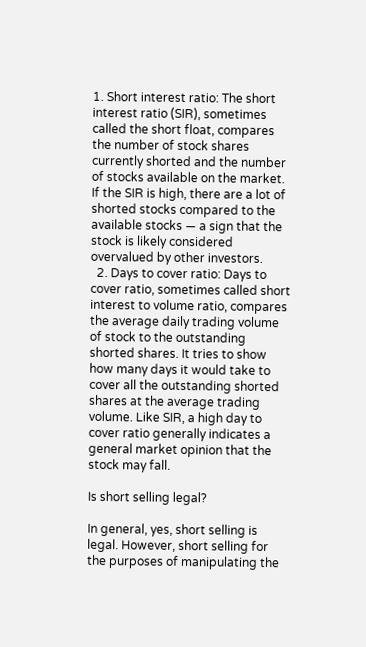1. Short interest ratio: The short interest ratio (SIR), sometimes called the short float, compares the number of stock shares currently shorted and the number of stocks available on the market. If the SIR is high, there are a lot of shorted stocks compared to the available stocks — a sign that the stock is likely considered overvalued by other investors.
  2. Days to cover ratio: Days to cover ratio, sometimes called short interest to volume ratio, compares the average daily trading volume of stock to the outstanding shorted shares. It tries to show how many days it would take to cover all the outstanding shorted shares at the average trading volume. Like SIR, a high day to cover ratio generally indicates a general market opinion that the stock may fall.

Is short selling legal?

In general, yes, short selling is legal. However, short selling for the purposes of manipulating the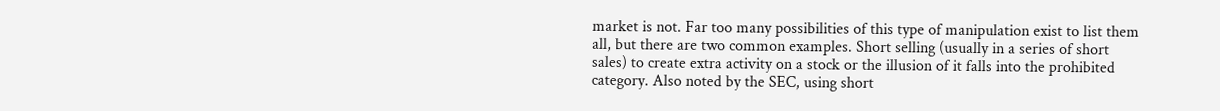market is not. Far too many possibilities of this type of manipulation exist to list them all, but there are two common examples. Short selling (usually in a series of short sales) to create extra activity on a stock or the illusion of it falls into the prohibited category. Also noted by the SEC, using short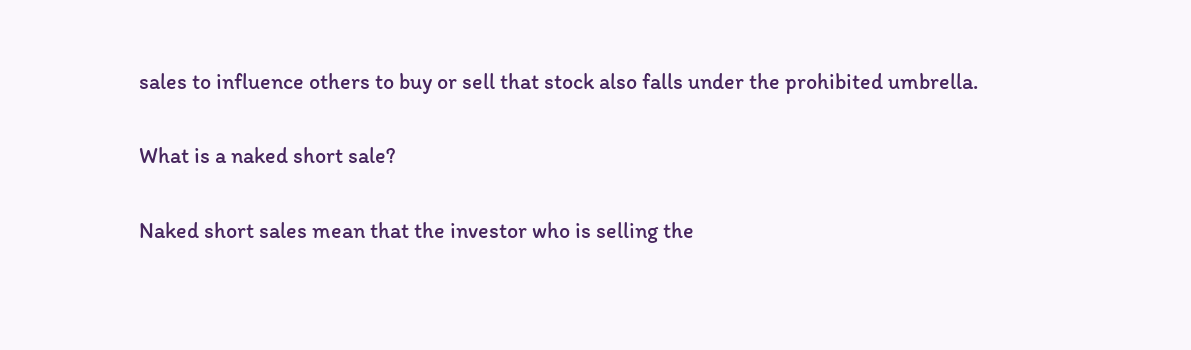sales to influence others to buy or sell that stock also falls under the prohibited umbrella.

What is a naked short sale?

Naked short sales mean that the investor who is selling the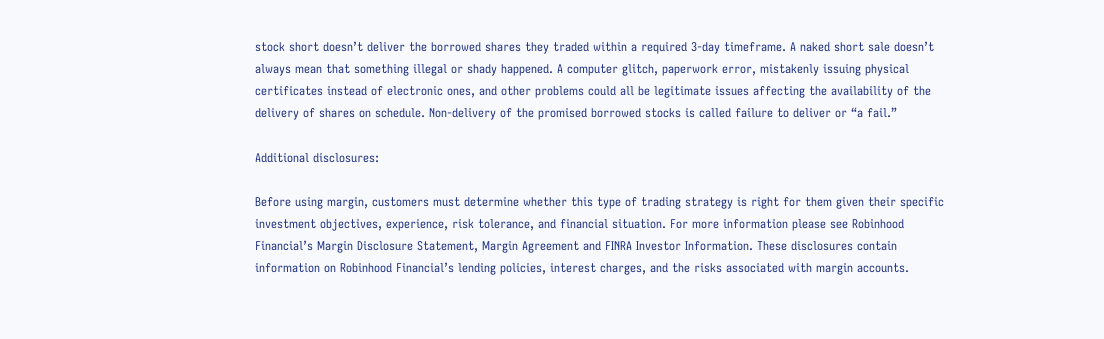stock short doesn’t deliver the borrowed shares they traded within a required 3-day timeframe. A naked short sale doesn’t always mean that something illegal or shady happened. A computer glitch, paperwork error, mistakenly issuing physical certificates instead of electronic ones, and other problems could all be legitimate issues affecting the availability of the delivery of shares on schedule. Non-delivery of the promised borrowed stocks is called failure to deliver or “a fail.”

Additional disclosures:

Before using margin, customers must determine whether this type of trading strategy is right for them given their specific investment objectives, experience, risk tolerance, and financial situation. For more information please see Robinhood Financial’s Margin Disclosure Statement, Margin Agreement and FINRA Investor Information. These disclosures contain information on Robinhood Financial’s lending policies, interest charges, and the risks associated with margin accounts.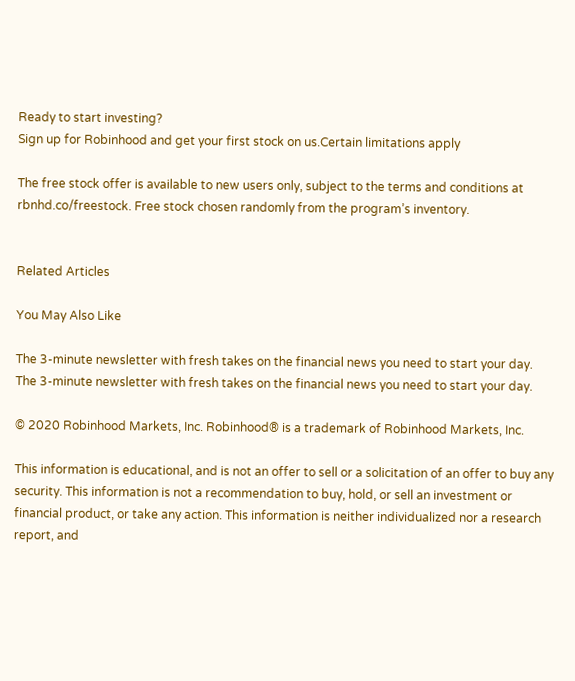Ready to start investing?
Sign up for Robinhood and get your first stock on us.Certain limitations apply

The free stock offer is available to new users only, subject to the terms and conditions at rbnhd.co/freestock. Free stock chosen randomly from the program’s inventory.


Related Articles

You May Also Like

The 3-minute newsletter with fresh takes on the financial news you need to start your day.
The 3-minute newsletter with fresh takes on the financial news you need to start your day.

© 2020 Robinhood Markets, Inc. Robinhood® is a trademark of Robinhood Markets, Inc.

This information is educational, and is not an offer to sell or a solicitation of an offer to buy any security. This information is not a recommendation to buy, hold, or sell an investment or financial product, or take any action. This information is neither individualized nor a research report, and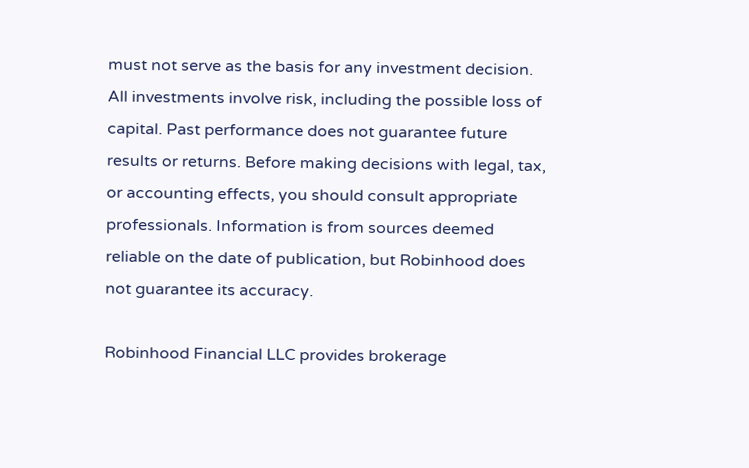must not serve as the basis for any investment decision. All investments involve risk, including the possible loss of capital. Past performance does not guarantee future results or returns. Before making decisions with legal, tax, or accounting effects, you should consult appropriate professionals. Information is from sources deemed reliable on the date of publication, but Robinhood does not guarantee its accuracy.

Robinhood Financial LLC provides brokerage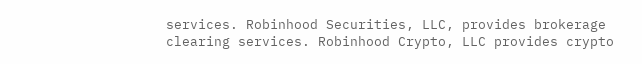services. Robinhood Securities, LLC, provides brokerage clearing services. Robinhood Crypto, LLC provides crypto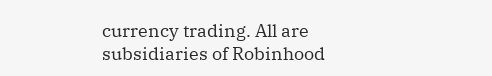currency trading. All are subsidiaries of Robinhood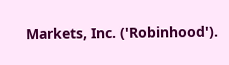Markets, Inc. ('Robinhood').